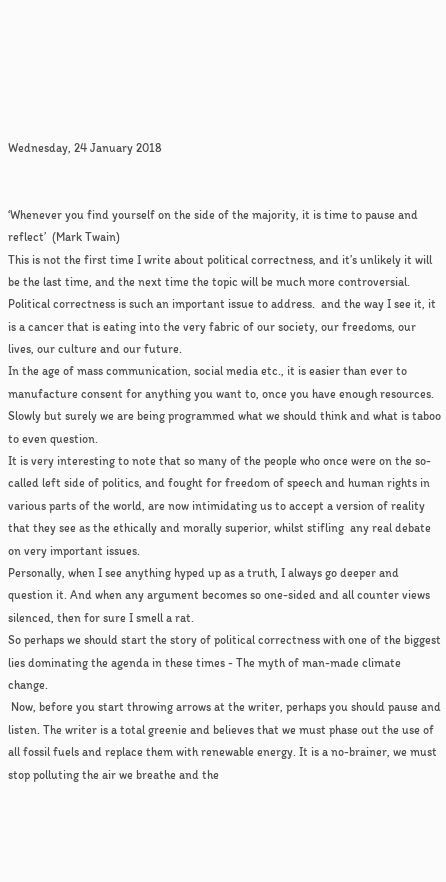Wednesday, 24 January 2018


‘Whenever you find yourself on the side of the majority, it is time to pause and reflect’  (Mark Twain)
This is not the first time I write about political correctness, and it’s unlikely it will be the last time, and the next time the topic will be much more controversial.
Political correctness is such an important issue to address.  and the way I see it, it is a cancer that is eating into the very fabric of our society, our freedoms, our lives, our culture and our future.
In the age of mass communication, social media etc., it is easier than ever to manufacture consent for anything you want to, once you have enough resources. Slowly but surely we are being programmed what we should think and what is taboo to even question.
It is very interesting to note that so many of the people who once were on the so-called left side of politics, and fought for freedom of speech and human rights in various parts of the world, are now intimidating us to accept a version of reality that they see as the ethically and morally superior, whilst stifling  any real debate on very important issues.
Personally, when I see anything hyped up as a truth, I always go deeper and question it. And when any argument becomes so one-sided and all counter views silenced, then for sure I smell a rat.
So perhaps we should start the story of political correctness with one of the biggest lies dominating the agenda in these times - The myth of man-made climate change.
 Now, before you start throwing arrows at the writer, perhaps you should pause and listen. The writer is a total greenie and believes that we must phase out the use of all fossil fuels and replace them with renewable energy. It is a no-brainer, we must stop polluting the air we breathe and the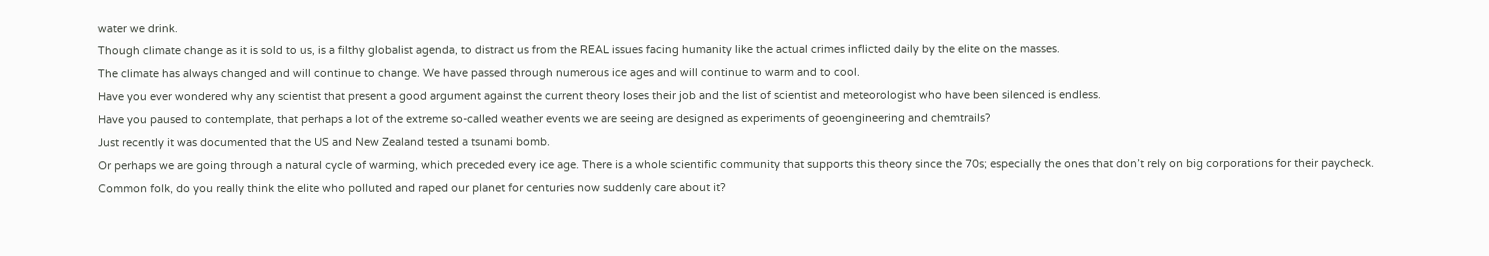water we drink.
Though climate change as it is sold to us, is a filthy globalist agenda, to distract us from the REAL issues facing humanity like the actual crimes inflicted daily by the elite on the masses.
The climate has always changed and will continue to change. We have passed through numerous ice ages and will continue to warm and to cool.
Have you ever wondered why any scientist that present a good argument against the current theory loses their job and the list of scientist and meteorologist who have been silenced is endless.
Have you paused to contemplate, that perhaps a lot of the extreme so-called weather events we are seeing are designed as experiments of geoengineering and chemtrails?
Just recently it was documented that the US and New Zealand tested a tsunami bomb.
Or perhaps we are going through a natural cycle of warming, which preceded every ice age. There is a whole scientific community that supports this theory since the 70s; especially the ones that don’t rely on big corporations for their paycheck.
Common folk, do you really think the elite who polluted and raped our planet for centuries now suddenly care about it?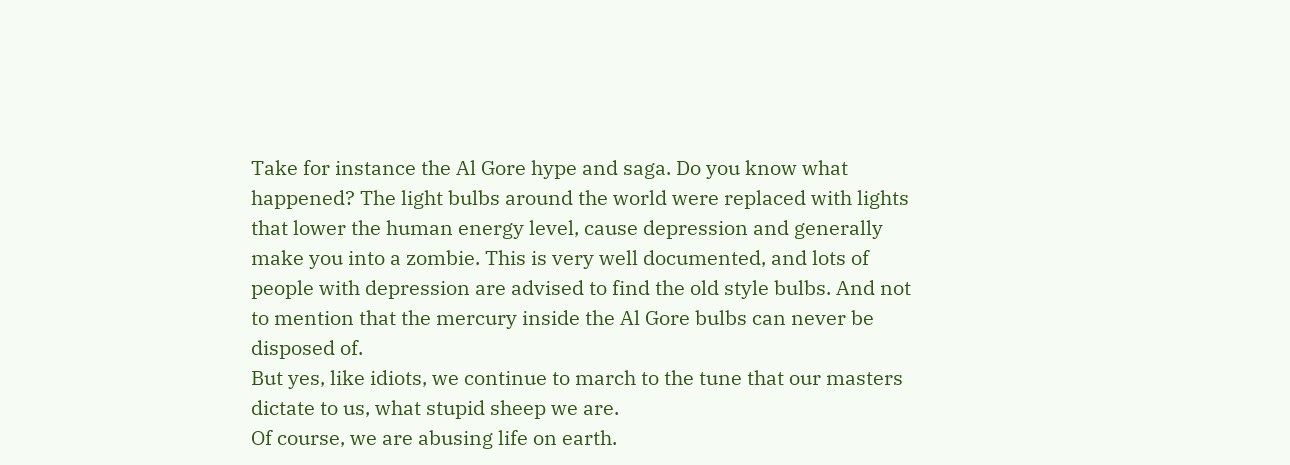Take for instance the Al Gore hype and saga. Do you know what happened? The light bulbs around the world were replaced with lights that lower the human energy level, cause depression and generally make you into a zombie. This is very well documented, and lots of people with depression are advised to find the old style bulbs. And not to mention that the mercury inside the Al Gore bulbs can never be disposed of.
But yes, like idiots, we continue to march to the tune that our masters dictate to us, what stupid sheep we are.
Of course, we are abusing life on earth.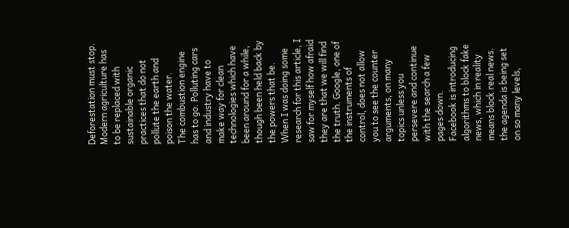Deforestation must stop. Modern agriculture has to be replaced with sustainable organic practices that do not pollute the earth and poison the water.
The combustion engine has to go. Polluting cars and industry have to make way for clean technologies which have been around for a while, though been held back by the powers that be.
When I was doing some research for this article, I saw for myself how afraid they are that we will find the truth. Google, one of the instruments of control, does not allow you to see the counter arguments, on many topics unless you persevere and continue with the search a few pages down.
Facebook is introducing algorithms to block fake news, which in reality means block real news.
the agenda is being set on so many levels,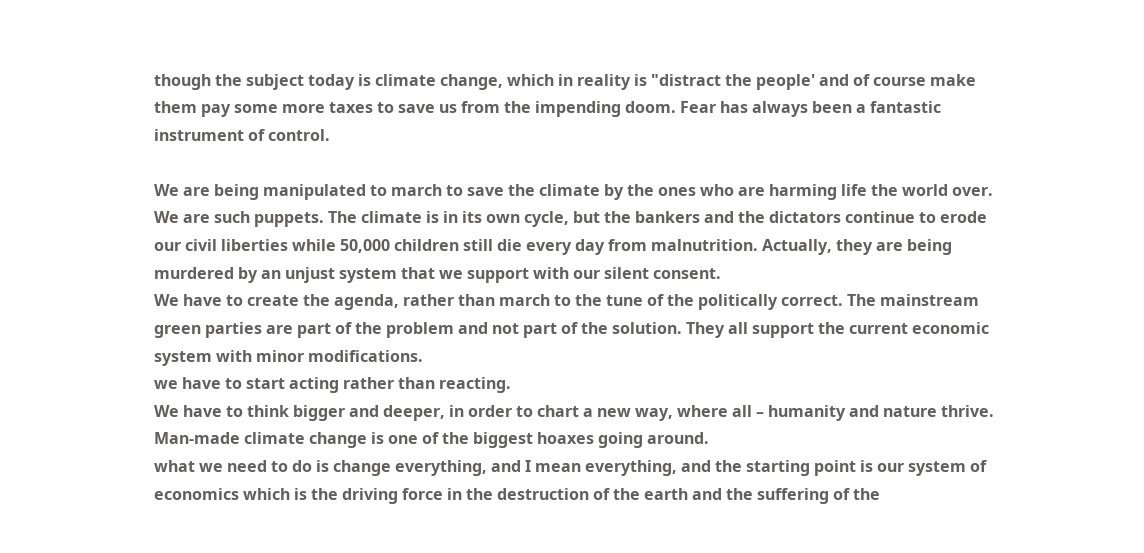though the subject today is climate change, which in reality is "distract the people' and of course make them pay some more taxes to save us from the impending doom. Fear has always been a fantastic instrument of control.

We are being manipulated to march to save the climate by the ones who are harming life the world over. We are such puppets. The climate is in its own cycle, but the bankers and the dictators continue to erode our civil liberties while 50,000 children still die every day from malnutrition. Actually, they are being murdered by an unjust system that we support with our silent consent.
We have to create the agenda, rather than march to the tune of the politically correct. The mainstream green parties are part of the problem and not part of the solution. They all support the current economic system with minor modifications.
we have to start acting rather than reacting.
We have to think bigger and deeper, in order to chart a new way, where all – humanity and nature thrive. Man-made climate change is one of the biggest hoaxes going around.
what we need to do is change everything, and I mean everything, and the starting point is our system of economics which is the driving force in the destruction of the earth and the suffering of the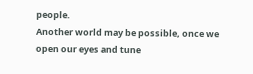people.
Another world may be possible, once we open our eyes and tune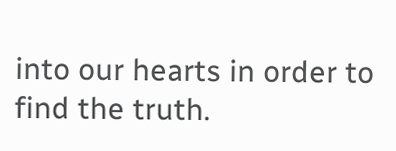into our hearts in order to find the truth.